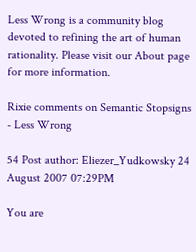Less Wrong is a community blog devoted to refining the art of human rationality. Please visit our About page for more information.

Rixie comments on Semantic Stopsigns - Less Wrong

54 Post author: Eliezer_Yudkowsky 24 August 2007 07:29PM

You are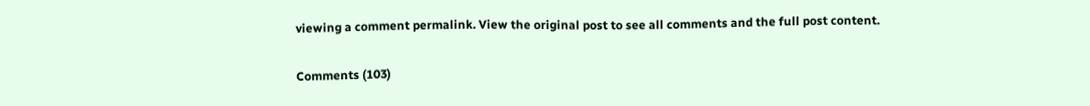viewing a comment permalink. View the original post to see all comments and the full post content.

Comments (103)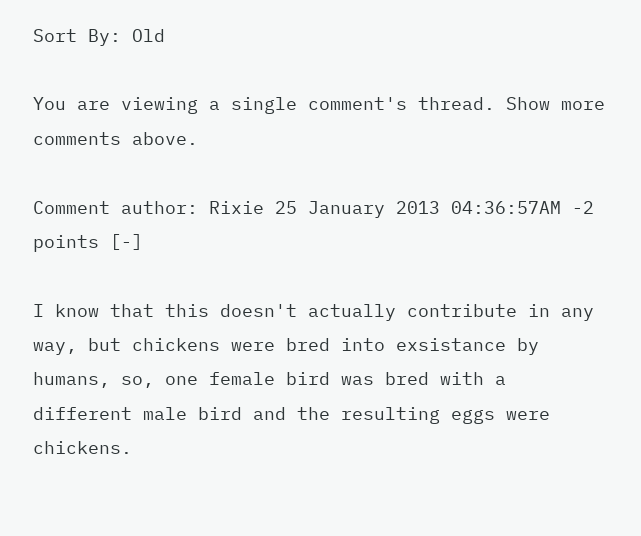Sort By: Old

You are viewing a single comment's thread. Show more comments above.

Comment author: Rixie 25 January 2013 04:36:57AM -2 points [-]

I know that this doesn't actually contribute in any way, but chickens were bred into exsistance by humans, so, one female bird was bred with a different male bird and the resulting eggs were chickens.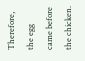Therefore, the egg came before the chicken.